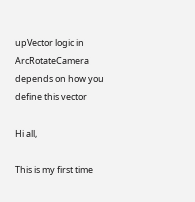upVector logic in ArcRotateCamera depends on how you define this vector

Hi all,

This is my first time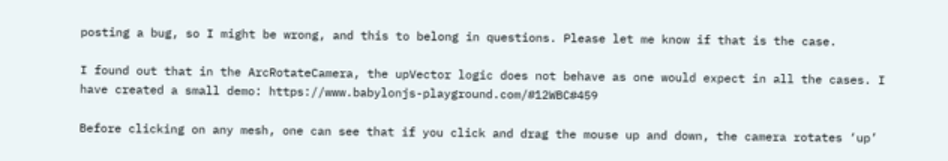posting a bug, so I might be wrong, and this to belong in questions. Please let me know if that is the case.

I found out that in the ArcRotateCamera, the upVector logic does not behave as one would expect in all the cases. I have created a small demo: https://www.babylonjs-playground.com/#12WBC#459

Before clicking on any mesh, one can see that if you click and drag the mouse up and down, the camera rotates ‘up’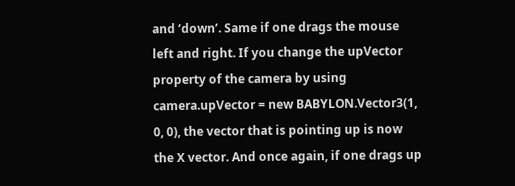and ‘down’. Same if one drags the mouse left and right. If you change the upVector property of the camera by using camera.upVector = new BABYLON.Vector3(1, 0, 0), the vector that is pointing up is now the X vector. And once again, if one drags up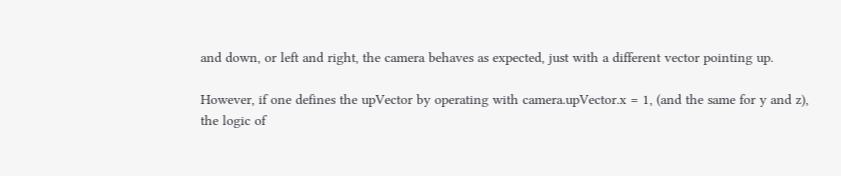and down, or left and right, the camera behaves as expected, just with a different vector pointing up.

However, if one defines the upVector by operating with camera.upVector.x = 1, (and the same for y and z), the logic of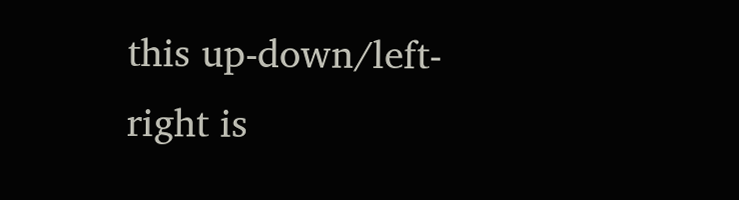this up-down/left-right is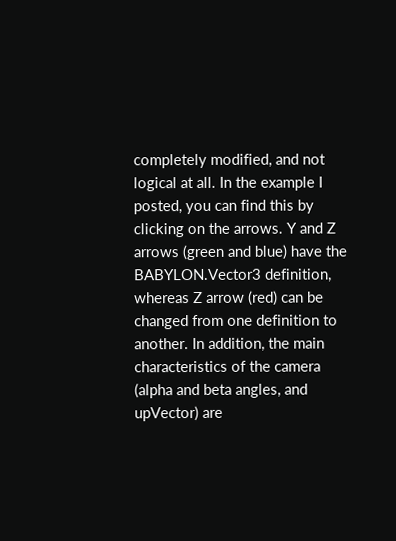completely modified, and not logical at all. In the example I posted, you can find this by clicking on the arrows. Y and Z arrows (green and blue) have the BABYLON.Vector3 definition, whereas Z arrow (red) can be changed from one definition to another. In addition, the main characteristics of the camera (alpha and beta angles, and upVector) are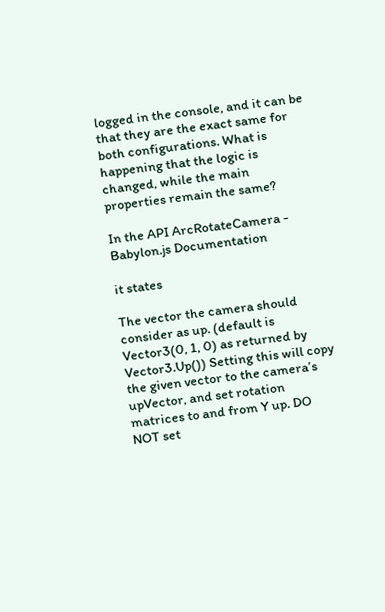logged in the console, and it can be that they are the exact same for both configurations. What is happening that the logic is changed, while the main properties remain the same?

In the API ArcRotateCamera - Babylon.js Documentation

it states

The vector the camera should consider as up. (default is Vector3(0, 1, 0) as returned by Vector3.Up()) Setting this will copy the given vector to the camera’s upVector, and set rotation matrices to and from Y up. DO NOT set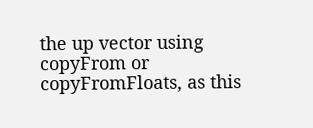the up vector using copyFrom or copyFromFloats, as this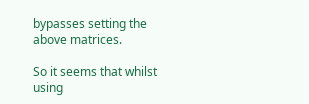bypasses setting the above matrices.

So it seems that whilst using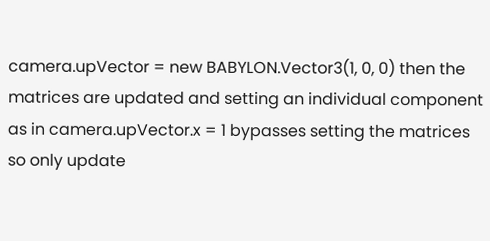camera.upVector = new BABYLON.Vector3(1, 0, 0) then the matrices are updated and setting an individual component as in camera.upVector.x = 1 bypasses setting the matrices so only update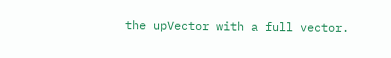the upVector with a full vector.